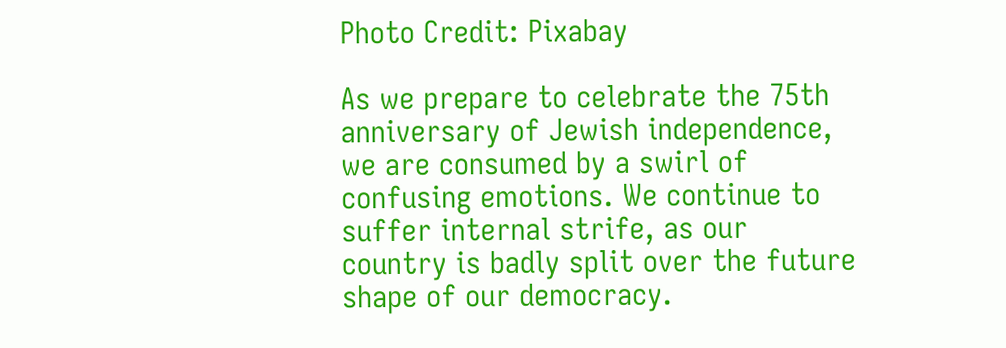Photo Credit: Pixabay

As we prepare to celebrate the 75th anniversary of Jewish independence, we are consumed by a swirl of confusing emotions. We continue to suffer internal strife, as our country is badly split over the future shape of our democracy.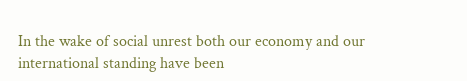In the wake of social unrest both our economy and our international standing have been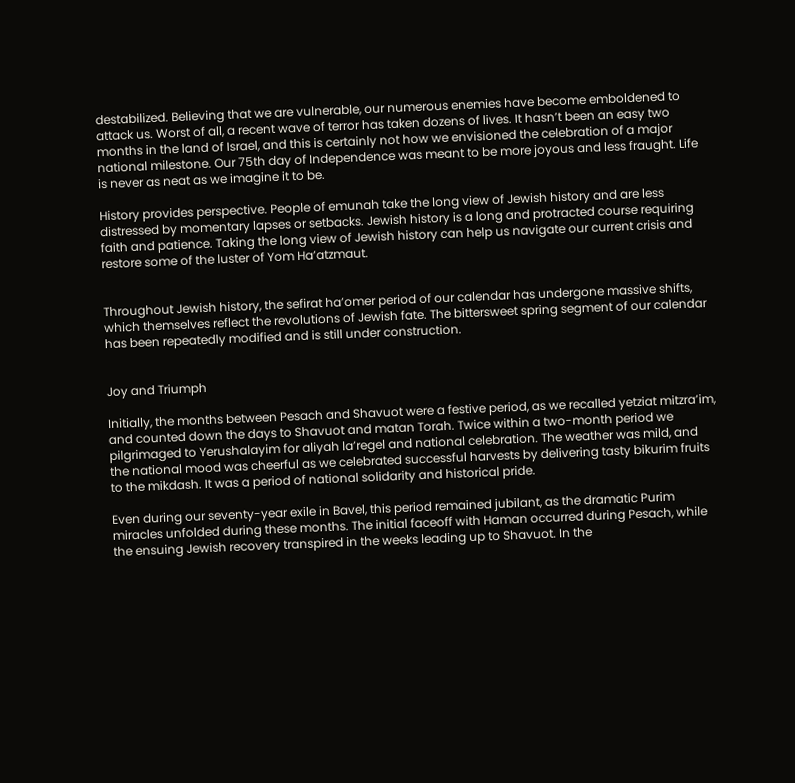destabilized. Believing that we are vulnerable, our numerous enemies have become emboldened to attack us. Worst of all, a recent wave of terror has taken dozens of lives. It hasn’t been an easy two months in the land of Israel, and this is certainly not how we envisioned the celebration of a major national milestone. Our 75th day of Independence was meant to be more joyous and less fraught. Life is never as neat as we imagine it to be.

History provides perspective. People of emunah take the long view of Jewish history and are less distressed by momentary lapses or setbacks. Jewish history is a long and protracted course requiring faith and patience. Taking the long view of Jewish history can help us navigate our current crisis and restore some of the luster of Yom Ha’atzmaut.


Throughout Jewish history, the sefirat ha’omer period of our calendar has undergone massive shifts, which themselves reflect the revolutions of Jewish fate. The bittersweet spring segment of our calendar has been repeatedly modified and is still under construction.


Joy and Triumph

Initially, the months between Pesach and Shavuot were a festive period, as we recalled yetziat mitzra’im, and counted down the days to Shavuot and matan Torah. Twice within a two-month period we pilgrimaged to Yerushalayim for aliyah la’regel and national celebration. The weather was mild, and the national mood was cheerful as we celebrated successful harvests by delivering tasty bikurim fruits to the mikdash. It was a period of national solidarity and historical pride.

Even during our seventy-year exile in Bavel, this period remained jubilant, as the dramatic Purim miracles unfolded during these months. The initial faceoff with Haman occurred during Pesach, while the ensuing Jewish recovery transpired in the weeks leading up to Shavuot. In the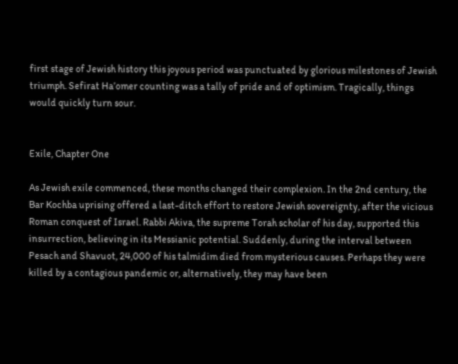first stage of Jewish history this joyous period was punctuated by glorious milestones of Jewish triumph. Sefirat Ha’omer counting was a tally of pride and of optimism. Tragically, things would quickly turn sour.


Exile, Chapter One

As Jewish exile commenced, these months changed their complexion. In the 2nd century, the Bar Kochba uprising offered a last-ditch effort to restore Jewish sovereignty, after the vicious Roman conquest of Israel. Rabbi Akiva, the supreme Torah scholar of his day, supported this insurrection, believing in its Messianic potential. Suddenly, during the interval between Pesach and Shavuot, 24,000 of his talmidim died from mysterious causes. Perhaps they were killed by a contagious pandemic or, alternatively, they may have been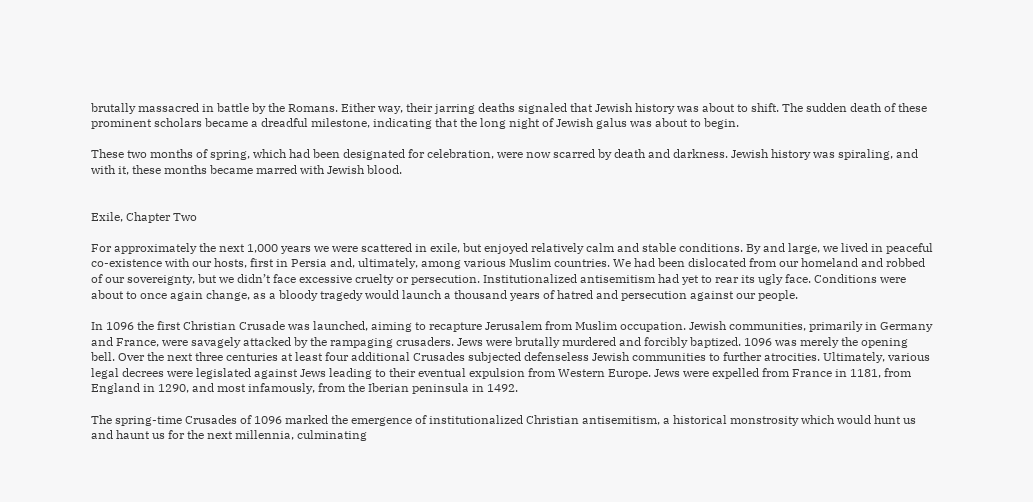brutally massacred in battle by the Romans. Either way, their jarring deaths signaled that Jewish history was about to shift. The sudden death of these prominent scholars became a dreadful milestone, indicating that the long night of Jewish galus was about to begin.

These two months of spring, which had been designated for celebration, were now scarred by death and darkness. Jewish history was spiraling, and with it, these months became marred with Jewish blood.


Exile, Chapter Two

For approximately the next 1,000 years we were scattered in exile, but enjoyed relatively calm and stable conditions. By and large, we lived in peaceful co-existence with our hosts, first in Persia and, ultimately, among various Muslim countries. We had been dislocated from our homeland and robbed of our sovereignty, but we didn’t face excessive cruelty or persecution. Institutionalized antisemitism had yet to rear its ugly face. Conditions were about to once again change, as a bloody tragedy would launch a thousand years of hatred and persecution against our people.

In 1096 the first Christian Crusade was launched, aiming to recapture Jerusalem from Muslim occupation. Jewish communities, primarily in Germany and France, were savagely attacked by the rampaging crusaders. Jews were brutally murdered and forcibly baptized. 1096 was merely the opening bell. Over the next three centuries at least four additional Crusades subjected defenseless Jewish communities to further atrocities. Ultimately, various legal decrees were legislated against Jews leading to their eventual expulsion from Western Europe. Jews were expelled from France in 1181, from England in 1290, and most infamously, from the Iberian peninsula in 1492.

The spring-time Crusades of 1096 marked the emergence of institutionalized Christian antisemitism, a historical monstrosity which would hunt us and haunt us for the next millennia, culminating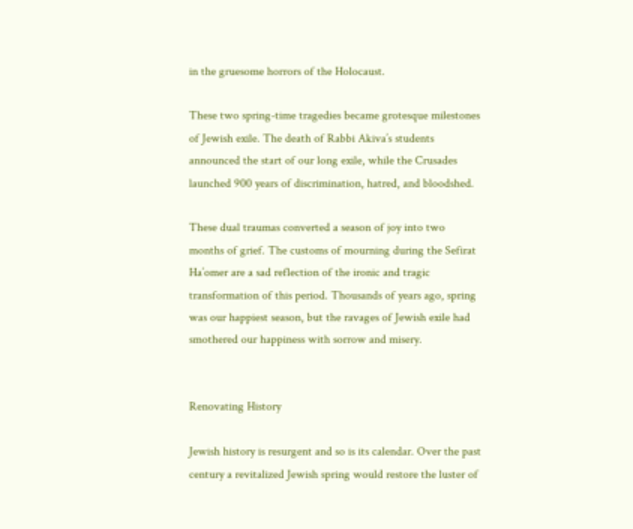in the gruesome horrors of the Holocaust.

These two spring-time tragedies became grotesque milestones of Jewish exile. The death of Rabbi Akiva’s students announced the start of our long exile, while the Crusades launched 900 years of discrimination, hatred, and bloodshed.

These dual traumas converted a season of joy into two months of grief. The customs of mourning during the Sefirat Ha’omer are a sad reflection of the ironic and tragic transformation of this period. Thousands of years ago, spring was our happiest season, but the ravages of Jewish exile had smothered our happiness with sorrow and misery.


Renovating History

Jewish history is resurgent and so is its calendar. Over the past century a revitalized Jewish spring would restore the luster of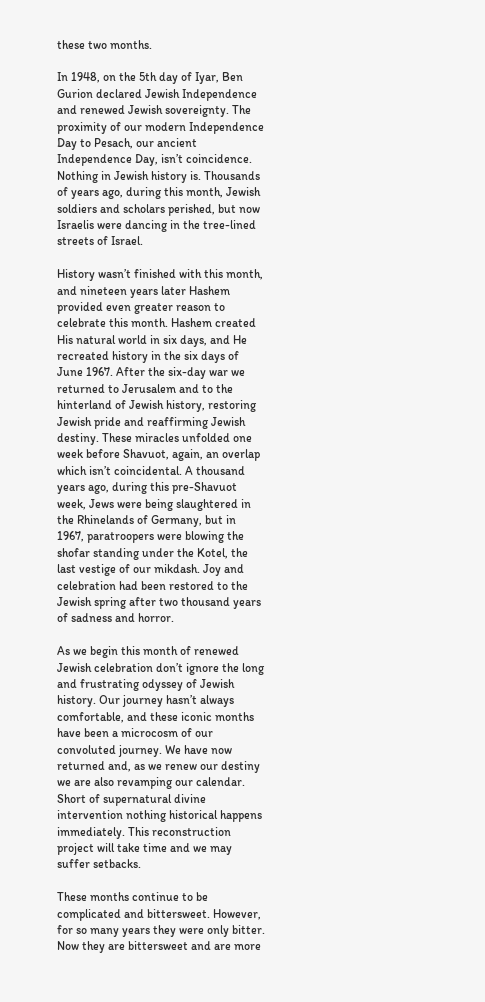these two months.

In 1948, on the 5th day of Iyar, Ben Gurion declared Jewish Independence and renewed Jewish sovereignty. The proximity of our modern Independence Day to Pesach, our ancient Independence Day, isn’t coincidence. Nothing in Jewish history is. Thousands of years ago, during this month, Jewish soldiers and scholars perished, but now Israelis were dancing in the tree-lined streets of Israel.

History wasn’t finished with this month, and nineteen years later Hashem provided even greater reason to celebrate this month. Hashem created His natural world in six days, and He recreated history in the six days of June 1967. After the six-day war we returned to Jerusalem and to the hinterland of Jewish history, restoring Jewish pride and reaffirming Jewish destiny. These miracles unfolded one week before Shavuot, again, an overlap which isn’t coincidental. A thousand years ago, during this pre-Shavuot week, Jews were being slaughtered in the Rhinelands of Germany, but in 1967, paratroopers were blowing the shofar standing under the Kotel, the last vestige of our mikdash. Joy and celebration had been restored to the Jewish spring after two thousand years of sadness and horror.

As we begin this month of renewed Jewish celebration don’t ignore the long and frustrating odyssey of Jewish history. Our journey hasn’t always comfortable, and these iconic months have been a microcosm of our convoluted journey. We have now returned and, as we renew our destiny we are also revamping our calendar. Short of supernatural divine intervention nothing historical happens immediately. This reconstruction project will take time and we may suffer setbacks.

These months continue to be complicated and bittersweet. However, for so many years they were only bitter. Now they are bittersweet and are more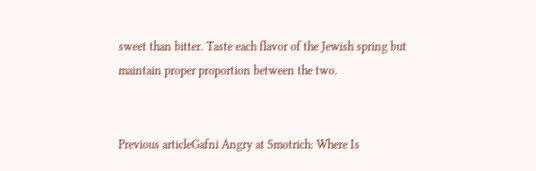sweet than bitter. Taste each flavor of the Jewish spring but maintain proper proportion between the two.


Previous articleGafni Angry at Smotrich: Where Is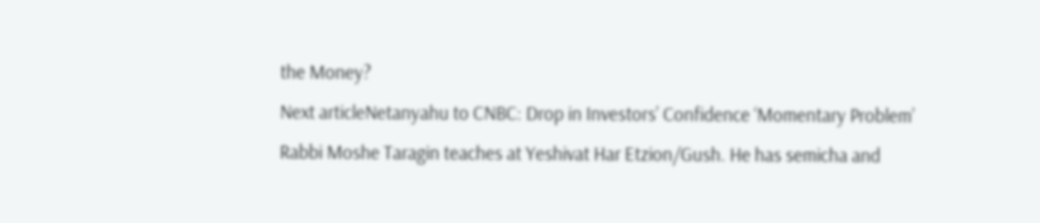the Money?
Next articleNetanyahu to CNBC: Drop in Investors’ Confidence ‘Momentary Problem’
Rabbi Moshe Taragin teaches at Yeshivat Har Etzion/Gush. He has semicha and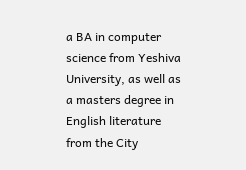a BA in computer science from Yeshiva University, as well as a masters degree in English literature from the City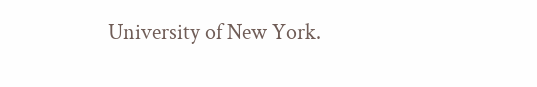University of New York.